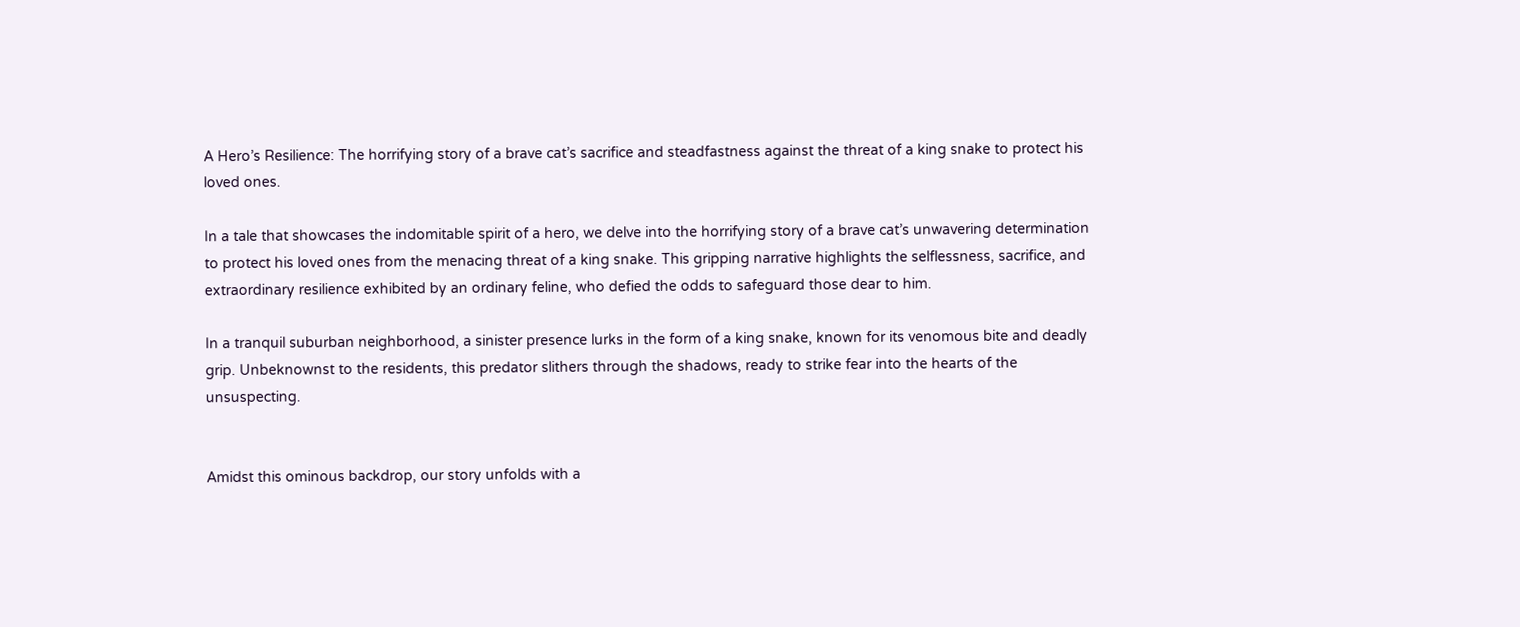A Hero’s Resilience: The horrifying story of a brave cat’s sacrifice and steadfastness against the threat of a king snake to protect his loved ones.

In a tale that showcases the indomitable spirit of a hero, we delve into the horrifying story of a brave cat’s unwavering determination to protect his loved ones from the menacing threat of a king snake. This gripping narrative highlights the selflessness, sacrifice, and extraordinary resilience exhibited by an ordinary feline, who defied the odds to safeguard those dear to him.

In a tranquil suburban neighborhood, a sinister presence lurks in the form of a king snake, known for its venomous bite and deadly grip. Unbeknownst to the residents, this predator slithers through the shadows, ready to strike fear into the hearts of the unsuspecting.


Amidst this ominous backdrop, our story unfolds with a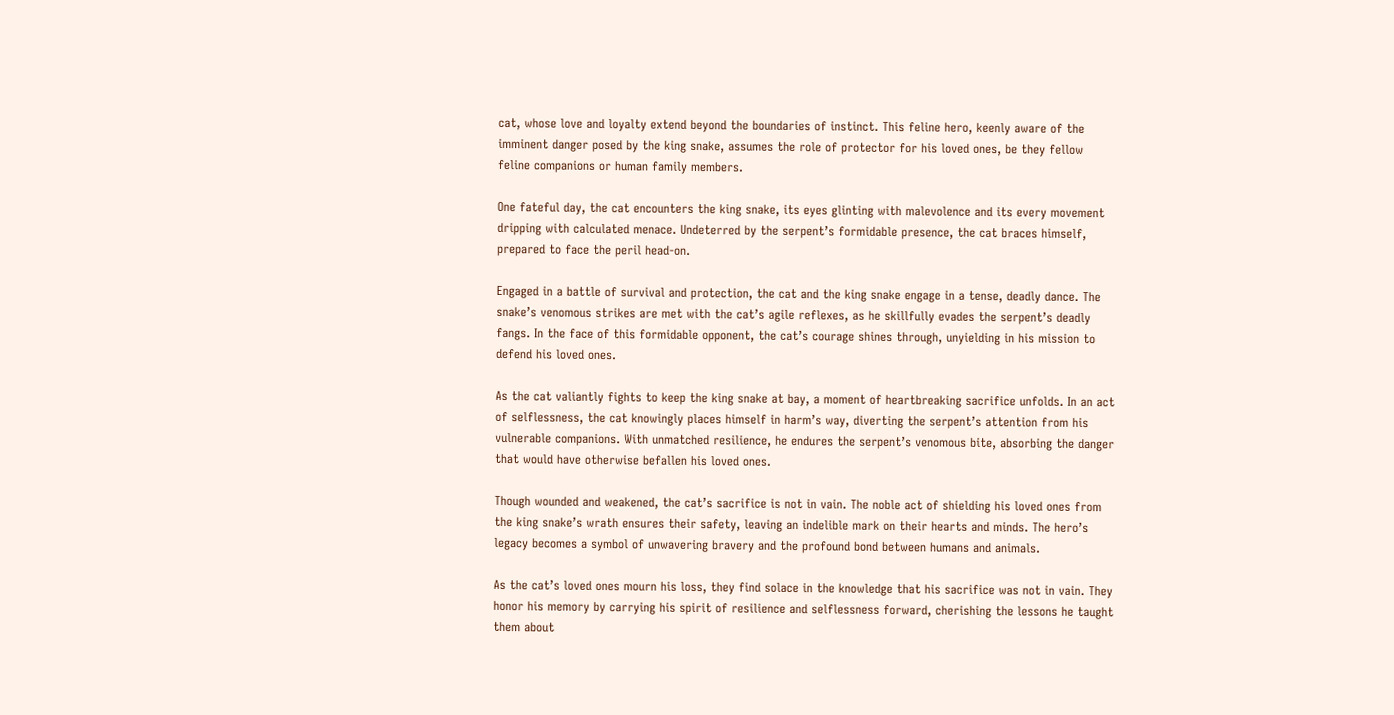cat, whose love and loyalty extend beyond the boundaries of instinct. This feline hero, keenly aware of the imminent danger posed by the king snake, assumes the role of protector for his loved ones, be they fellow feline companions or human family members.

One fateful day, the cat encounters the king snake, its eyes glinting with malevolence and its every movement dripping with calculated menace. Undeterred by the serpent’s formidable presence, the cat braces himself, prepared to face the peril head-on.

Engaged in a battle of survival and protection, the cat and the king snake engage in a tense, deadly dance. The snake’s venomous strikes are met with the cat’s agile reflexes, as he skillfully evades the serpent’s deadly fangs. In the face of this formidable opponent, the cat’s courage shines through, unyielding in his mission to defend his loved ones.

As the cat valiantly fights to keep the king snake at bay, a moment of heartbreaking sacrifice unfolds. In an act of selflessness, the cat knowingly places himself in harm’s way, diverting the serpent’s attention from his vulnerable companions. With unmatched resilience, he endures the serpent’s venomous bite, absorbing the danger that would have otherwise befallen his loved ones.

Though wounded and weakened, the cat’s sacrifice is not in vain. The noble act of shielding his loved ones from the king snake’s wrath ensures their safety, leaving an indelible mark on their hearts and minds. The hero’s legacy becomes a symbol of unwavering bravery and the profound bond between humans and animals.

As the cat’s loved ones mourn his loss, they find solace in the knowledge that his sacrifice was not in vain. They honor his memory by carrying his spirit of resilience and selflessness forward, cherishing the lessons he taught them about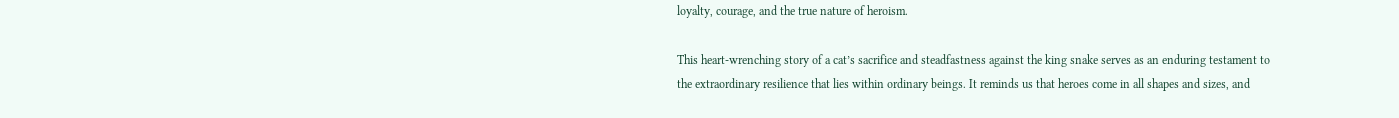loyalty, courage, and the true nature of heroism.

This heart-wrenching story of a cat’s sacrifice and steadfastness against the king snake serves as an enduring testament to the extraordinary resilience that lies within ordinary beings. It reminds us that heroes come in all shapes and sizes, and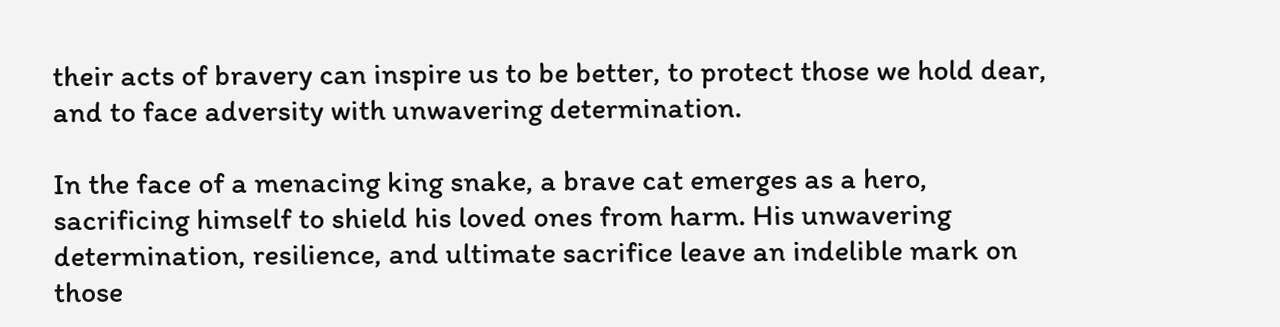their acts of bravery can inspire us to be better, to protect those we hold dear, and to face adversity with unwavering determination.

In the face of a menacing king snake, a brave cat emerges as a hero, sacrificing himself to shield his loved ones from harm. His unwavering determination, resilience, and ultimate sacrifice leave an indelible mark on those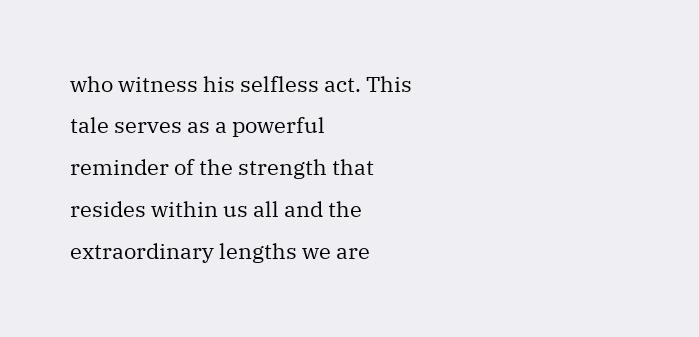who witness his selfless act. This tale serves as a powerful reminder of the strength that resides within us all and the extraordinary lengths we are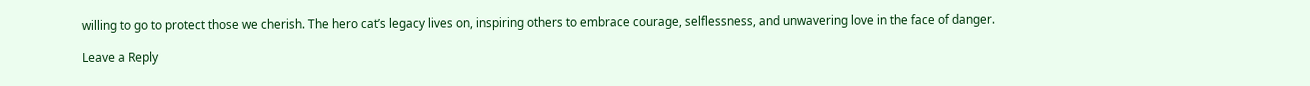willing to go to protect those we cherish. The hero cat’s legacy lives on, inspiring others to embrace courage, selflessness, and unwavering love in the face of danger.

Leave a Reply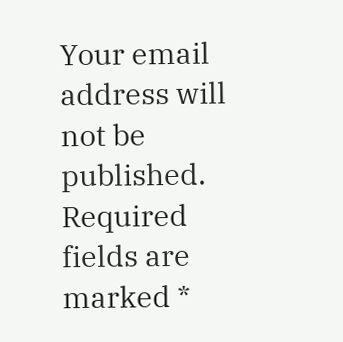Your email address will not be published. Required fields are marked *